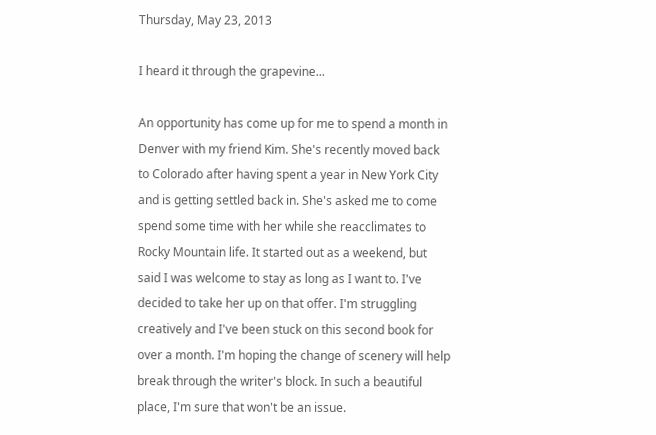Thursday, May 23, 2013

I heard it through the grapevine...

An opportunity has come up for me to spend a month in Denver with my friend Kim. She's recently moved back to Colorado after having spent a year in New York City and is getting settled back in. She's asked me to come spend some time with her while she reacclimates to Rocky Mountain life. It started out as a weekend, but said I was welcome to stay as long as I want to. I've decided to take her up on that offer. I'm struggling creatively and I've been stuck on this second book for over a month. I'm hoping the change of scenery will help break through the writer's block. In such a beautiful place, I'm sure that won't be an issue.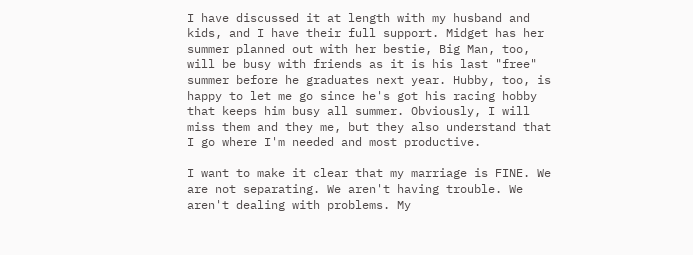I have discussed it at length with my husband and kids, and I have their full support. Midget has her summer planned out with her bestie, Big Man, too, will be busy with friends as it is his last "free" summer before he graduates next year. Hubby, too, is happy to let me go since he's got his racing hobby that keeps him busy all summer. Obviously, I will miss them and they me, but they also understand that I go where I'm needed and most productive.

I want to make it clear that my marriage is FINE. We are not separating. We aren't having trouble. We aren't dealing with problems. My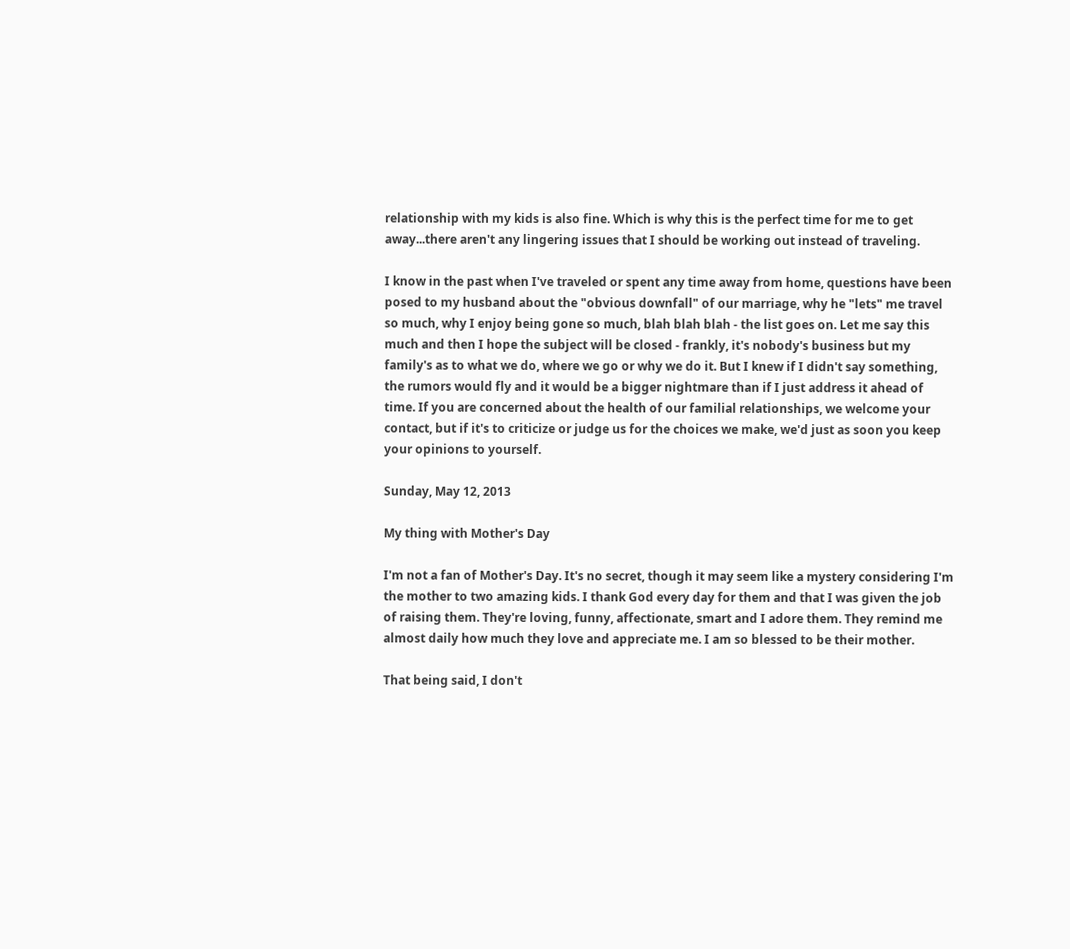relationship with my kids is also fine. Which is why this is the perfect time for me to get away...there aren't any lingering issues that I should be working out instead of traveling.

I know in the past when I've traveled or spent any time away from home, questions have been posed to my husband about the "obvious downfall" of our marriage, why he "lets" me travel so much, why I enjoy being gone so much, blah blah blah - the list goes on. Let me say this much and then I hope the subject will be closed - frankly, it's nobody's business but my family's as to what we do, where we go or why we do it. But I knew if I didn't say something, the rumors would fly and it would be a bigger nightmare than if I just address it ahead of time. If you are concerned about the health of our familial relationships, we welcome your contact, but if it's to criticize or judge us for the choices we make, we'd just as soon you keep your opinions to yourself.

Sunday, May 12, 2013

My thing with Mother's Day

I'm not a fan of Mother's Day. It's no secret, though it may seem like a mystery considering I'm the mother to two amazing kids. I thank God every day for them and that I was given the job of raising them. They're loving, funny, affectionate, smart and I adore them. They remind me almost daily how much they love and appreciate me. I am so blessed to be their mother.

That being said, I don't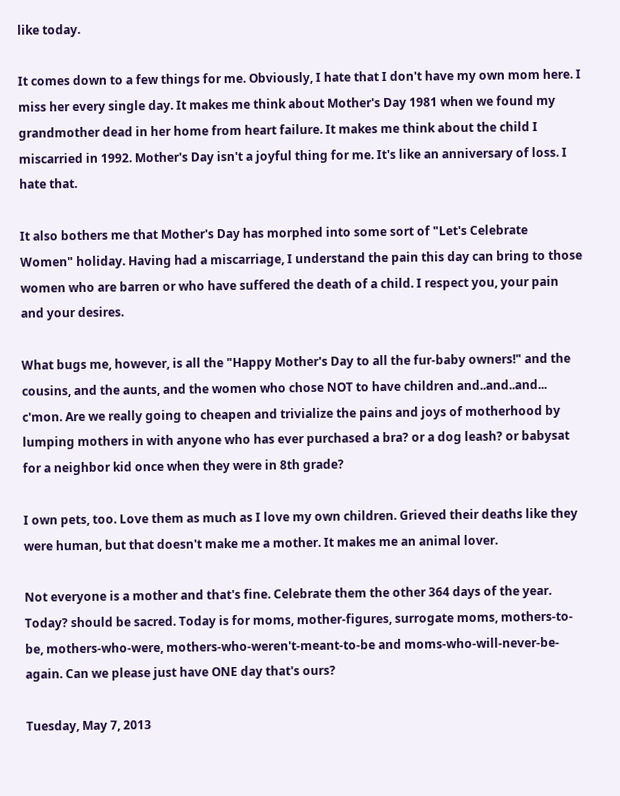like today.

It comes down to a few things for me. Obviously, I hate that I don't have my own mom here. I miss her every single day. It makes me think about Mother's Day 1981 when we found my grandmother dead in her home from heart failure. It makes me think about the child I miscarried in 1992. Mother's Day isn't a joyful thing for me. It's like an anniversary of loss. I hate that.

It also bothers me that Mother's Day has morphed into some sort of "Let's Celebrate Women" holiday. Having had a miscarriage, I understand the pain this day can bring to those women who are barren or who have suffered the death of a child. I respect you, your pain and your desires.

What bugs me, however, is all the "Happy Mother's Day to all the fur-baby owners!" and the cousins, and the aunts, and the women who chose NOT to have children and..and..and... c'mon. Are we really going to cheapen and trivialize the pains and joys of motherhood by lumping mothers in with anyone who has ever purchased a bra? or a dog leash? or babysat for a neighbor kid once when they were in 8th grade?

I own pets, too. Love them as much as I love my own children. Grieved their deaths like they were human, but that doesn't make me a mother. It makes me an animal lover.

Not everyone is a mother and that's fine. Celebrate them the other 364 days of the year. Today? should be sacred. Today is for moms, mother-figures, surrogate moms, mothers-to-be, mothers-who-were, mothers-who-weren't-meant-to-be and moms-who-will-never-be-again. Can we please just have ONE day that's ours?

Tuesday, May 7, 2013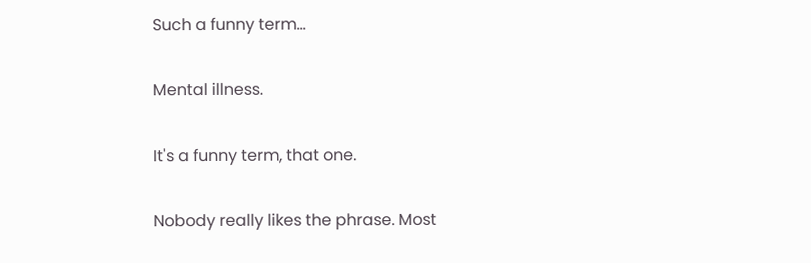Such a funny term...

Mental illness.

It's a funny term, that one.

Nobody really likes the phrase. Most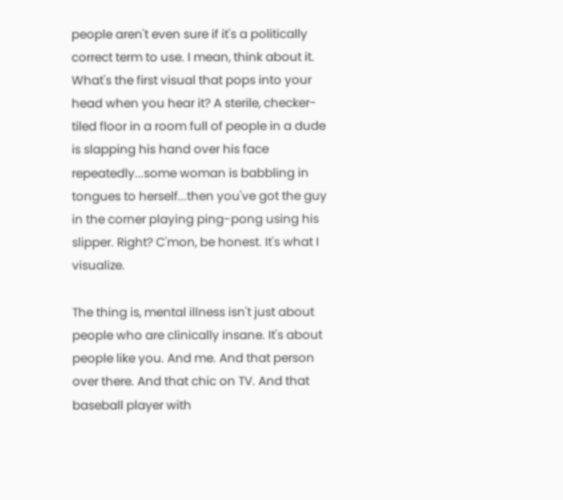people aren't even sure if it's a politically correct term to use. I mean, think about it. What's the first visual that pops into your head when you hear it? A sterile, checker-tiled floor in a room full of people in a dude is slapping his hand over his face repeatedly...some woman is babbling in tongues to herself...then you've got the guy in the corner playing ping-pong using his slipper. Right? C'mon, be honest. It's what I visualize.

The thing is, mental illness isn't just about people who are clinically insane. It's about people like you. And me. And that person over there. And that chic on TV. And that baseball player with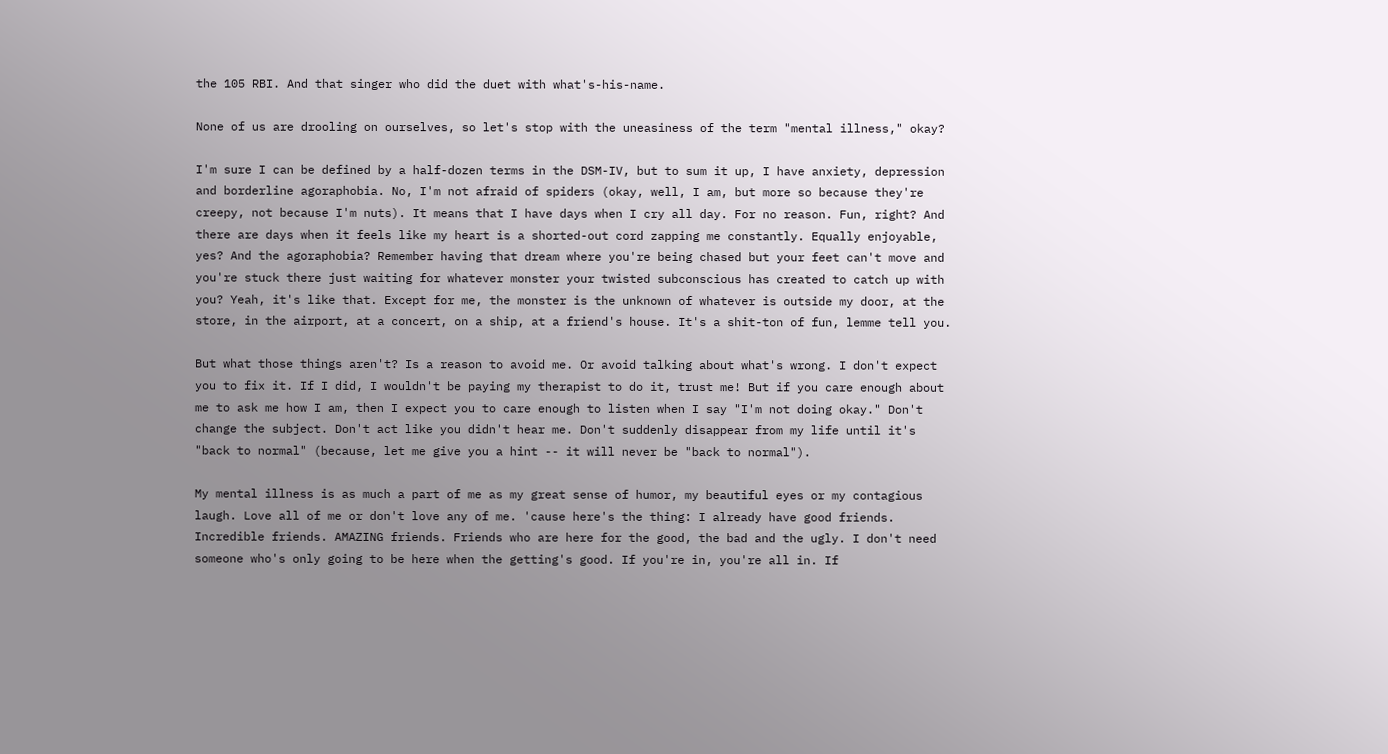the 105 RBI. And that singer who did the duet with what's-his-name.

None of us are drooling on ourselves, so let's stop with the uneasiness of the term "mental illness," okay?

I'm sure I can be defined by a half-dozen terms in the DSM-IV, but to sum it up, I have anxiety, depression and borderline agoraphobia. No, I'm not afraid of spiders (okay, well, I am, but more so because they're creepy, not because I'm nuts). It means that I have days when I cry all day. For no reason. Fun, right? And there are days when it feels like my heart is a shorted-out cord zapping me constantly. Equally enjoyable, yes? And the agoraphobia? Remember having that dream where you're being chased but your feet can't move and you're stuck there just waiting for whatever monster your twisted subconscious has created to catch up with you? Yeah, it's like that. Except for me, the monster is the unknown of whatever is outside my door, at the store, in the airport, at a concert, on a ship, at a friend's house. It's a shit-ton of fun, lemme tell you.

But what those things aren't? Is a reason to avoid me. Or avoid talking about what's wrong. I don't expect you to fix it. If I did, I wouldn't be paying my therapist to do it, trust me! But if you care enough about me to ask me how I am, then I expect you to care enough to listen when I say "I'm not doing okay." Don't change the subject. Don't act like you didn't hear me. Don't suddenly disappear from my life until it's "back to normal" (because, let me give you a hint -- it will never be "back to normal").

My mental illness is as much a part of me as my great sense of humor, my beautiful eyes or my contagious laugh. Love all of me or don't love any of me. 'cause here's the thing: I already have good friends. Incredible friends. AMAZING friends. Friends who are here for the good, the bad and the ugly. I don't need someone who's only going to be here when the getting's good. If you're in, you're all in. If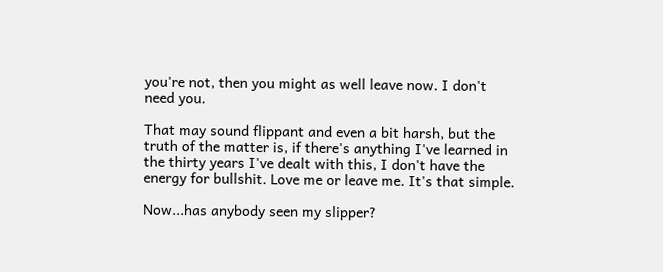you're not, then you might as well leave now. I don't need you.

That may sound flippant and even a bit harsh, but the truth of the matter is, if there's anything I've learned in the thirty years I've dealt with this, I don't have the energy for bullshit. Love me or leave me. It's that simple.

Now...has anybody seen my slipper?